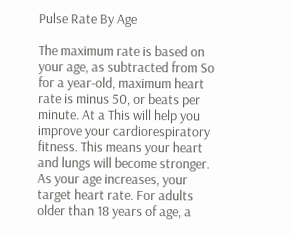Pulse Rate By Age

The maximum rate is based on your age, as subtracted from So for a year-old, maximum heart rate is minus 50, or beats per minute. At a This will help you improve your cardiorespiratory fitness. This means your heart and lungs will become stronger. As your age increases, your target heart rate. For adults older than 18 years of age, a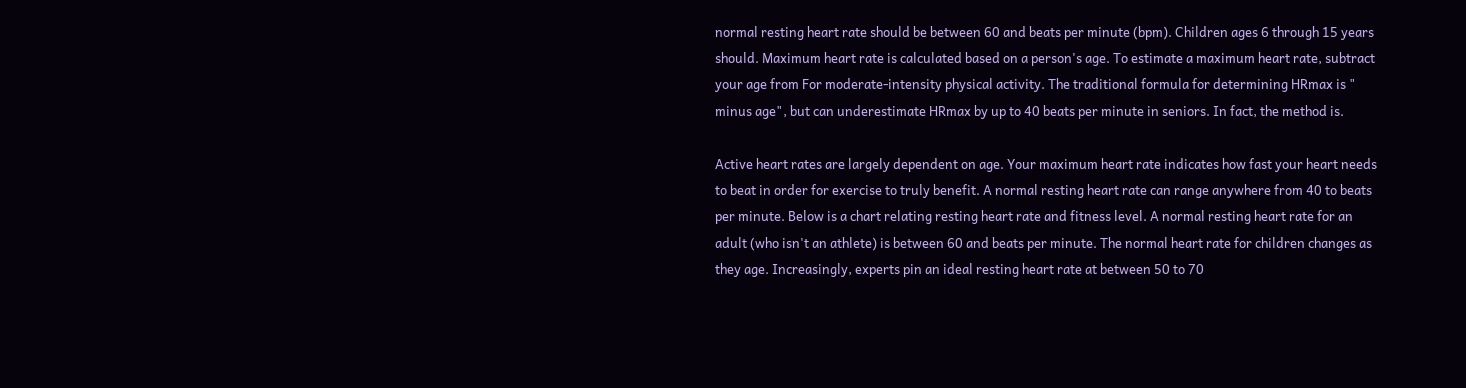normal resting heart rate should be between 60 and beats per minute (bpm). Children ages 6 through 15 years should. Maximum heart rate is calculated based on a person's age. To estimate a maximum heart rate, subtract your age from For moderate-intensity physical activity. The traditional formula for determining HRmax is " minus age", but can underestimate HRmax by up to 40 beats per minute in seniors. In fact, the method is.

Active heart rates are largely dependent on age. Your maximum heart rate indicates how fast your heart needs to beat in order for exercise to truly benefit. A normal resting heart rate can range anywhere from 40 to beats per minute. Below is a chart relating resting heart rate and fitness level. A normal resting heart rate for an adult (who isn't an athlete) is between 60 and beats per minute. The normal heart rate for children changes as they age. Increasingly, experts pin an ideal resting heart rate at between 50 to 70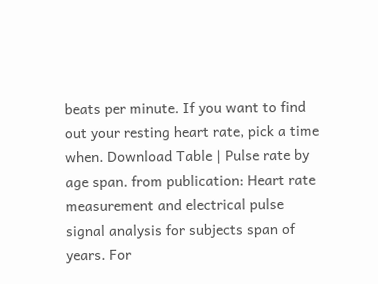beats per minute. If you want to find out your resting heart rate, pick a time when. Download Table | Pulse rate by age span. from publication: Heart rate measurement and electrical pulse signal analysis for subjects span of years. For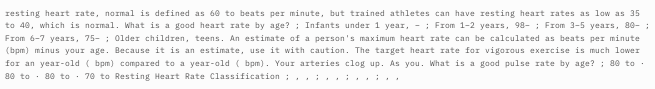resting heart rate, normal is defined as 60 to beats per minute, but trained athletes can have resting heart rates as low as 35 to 40, which is normal. What is a good heart rate by age? ; Infants under 1 year, – ; From 1–2 years, 98– ; From 3–5 years, 80– ; From 6–7 years, 75– ; Older children, teens. An estimate of a person's maximum heart rate can be calculated as beats per minute (bpm) minus your age. Because it is an estimate, use it with caution. The target heart rate for vigorous exercise is much lower for an year-old ( bpm) compared to a year-old ( bpm). Your arteries clog up. As you. What is a good pulse rate by age? ; 80 to · 80 to · 80 to · 70 to Resting Heart Rate Classification ; , , ; , , ; , , ; , ,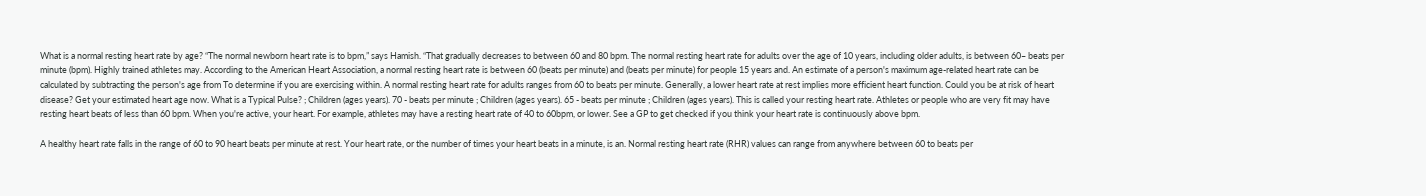What is a normal resting heart rate by age? “The normal newborn heart rate is to bpm,” says Hamish. “That gradually decreases to between 60 and 80 bpm. The normal resting heart rate for adults over the age of 10 years, including older adults, is between 60– beats per minute (bpm). Highly trained athletes may. According to the American Heart Association, a normal resting heart rate is between 60 (beats per minute) and (beats per minute) for people 15 years and. An estimate of a person's maximum age-related heart rate can be calculated by subtracting the person's age from To determine if you are exercising within. A normal resting heart rate for adults ranges from 60 to beats per minute. Generally, a lower heart rate at rest implies more efficient heart function. Could you be at risk of heart disease? Get your estimated heart age now. What is a Typical Pulse? ; Children (ages years). 70 - beats per minute ; Children (ages years). 65 - beats per minute ; Children (ages years). This is called your resting heart rate. Athletes or people who are very fit may have resting heart beats of less than 60 bpm. When you're active, your heart. For example, athletes may have a resting heart rate of 40 to 60bpm, or lower. See a GP to get checked if you think your heart rate is continuously above bpm.

A healthy heart rate falls in the range of 60 to 90 heart beats per minute at rest. Your heart rate, or the number of times your heart beats in a minute, is an. Normal resting heart rate (RHR) values can range from anywhere between 60 to beats per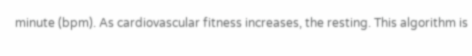minute (bpm). As cardiovascular fitness increases, the resting. This algorithm is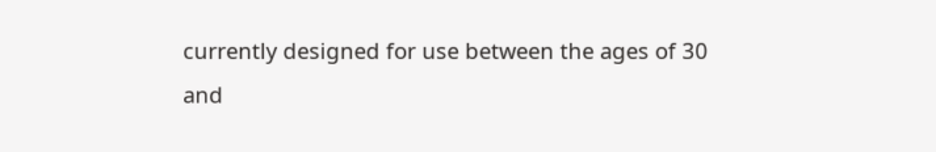currently designed for use between the ages of 30 and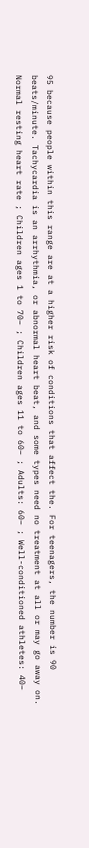95 because people within this range are at a higher risk of conditions that affect the. For teenagers, the number is 90 beats/minute. Tachycardia is an arrhythmia, or abnormal heart beat, and some types need no treatment at all or may go away on. Normal resting heart rate ; Children ages 1 to 70– ; Children ages 11 to 60– ; Adults: 60– ; Well-conditioned athletes: 40–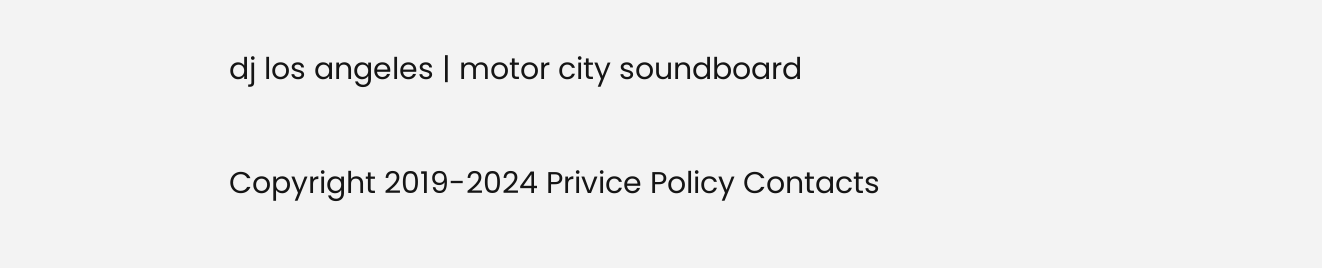dj los angeles | motor city soundboard

Copyright 2019-2024 Privice Policy Contacts